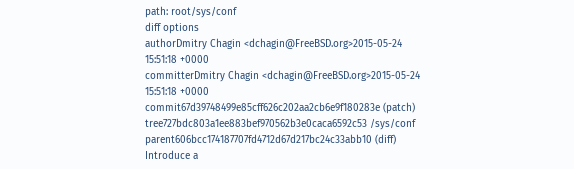path: root/sys/conf
diff options
authorDmitry Chagin <dchagin@FreeBSD.org>2015-05-24 15:51:18 +0000
committerDmitry Chagin <dchagin@FreeBSD.org>2015-05-24 15:51:18 +0000
commit67d39748499e85cff626c202aa2cb6e9f180283e (patch)
tree727bdc803a1ee883bef970562b3e0caca6592c53 /sys/conf
parent606bcc174187707fd4712d67d217bc24c33abb10 (diff)
Introduce a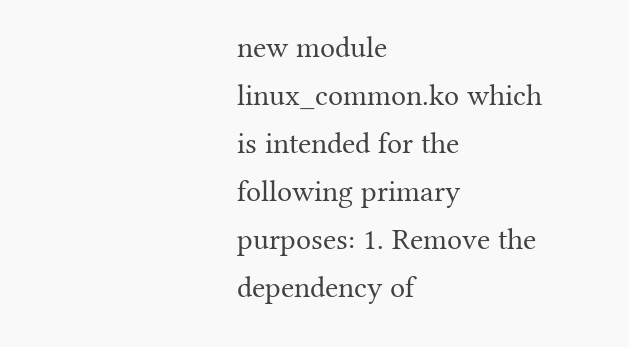new module linux_common.ko which is intended for the
following primary purposes: 1. Remove the dependency of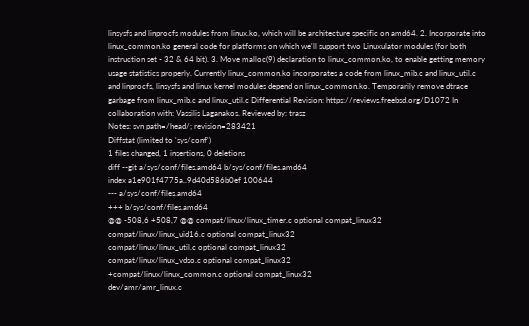linsysfs and linprocfs modules from linux.ko, which will be architecture specific on amd64. 2. Incorporate into linux_common.ko general code for platforms on which we'll support two Linuxulator modules (for both instruction set - 32 & 64 bit). 3. Move malloc(9) declaration to linux_common.ko, to enable getting memory usage statistics properly. Currently linux_common.ko incorporates a code from linux_mib.c and linux_util.c and linprocfs, linsysfs and linux kernel modules depend on linux_common.ko. Temporarily remove dtrace garbage from linux_mib.c and linux_util.c Differential Revision: https://reviews.freebsd.org/D1072 In collaboration with: Vassilis Laganakos. Reviewed by: trasz
Notes: svn path=/head/; revision=283421
Diffstat (limited to 'sys/conf')
1 files changed, 1 insertions, 0 deletions
diff --git a/sys/conf/files.amd64 b/sys/conf/files.amd64
index a1e901f4775a..9d40d586b0ef 100644
--- a/sys/conf/files.amd64
+++ b/sys/conf/files.amd64
@@ -508,6 +508,7 @@ compat/linux/linux_timer.c optional compat_linux32
compat/linux/linux_uid16.c optional compat_linux32
compat/linux/linux_util.c optional compat_linux32
compat/linux/linux_vdso.c optional compat_linux32
+compat/linux/linux_common.c optional compat_linux32
dev/amr/amr_linux.c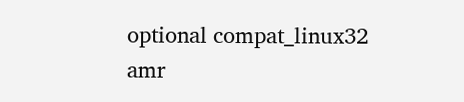optional compat_linux32 amr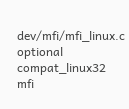dev/mfi/mfi_linux.c optional compat_linux32 mfi